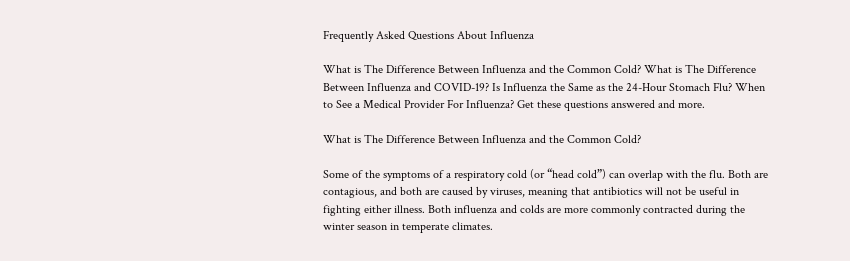Frequently Asked Questions About Influenza

What is The Difference Between Influenza and the Common Cold? What is The Difference Between Influenza and COVID-19? Is Influenza the Same as the 24-Hour Stomach Flu? When to See a Medical Provider For Influenza? Get these questions answered and more.

What is The Difference Between Influenza and the Common Cold?

Some of the symptoms of a respiratory cold (or “head cold”) can overlap with the flu. Both are contagious, and both are caused by viruses, meaning that antibiotics will not be useful in fighting either illness. Both influenza and colds are more commonly contracted during the winter season in temperate climates.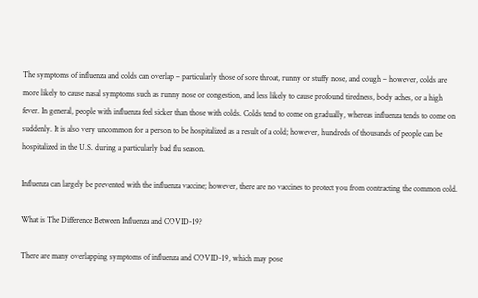The symptoms of influenza and colds can overlap – particularly those of sore throat, runny or stuffy nose, and cough – however, colds are more likely to cause nasal symptoms such as runny nose or congestion, and less likely to cause profound tiredness, body aches, or a high fever. In general, people with influenza feel sicker than those with colds. Colds tend to come on gradually, whereas influenza tends to come on suddenly. It is also very uncommon for a person to be hospitalized as a result of a cold; however, hundreds of thousands of people can be hospitalized in the U.S. during a particularly bad flu season.

Influenza can largely be prevented with the influenza vaccine; however, there are no vaccines to protect you from contracting the common cold.

What is The Difference Between Influenza and COVID-19?

There are many overlapping symptoms of influenza and COVID-19, which may pose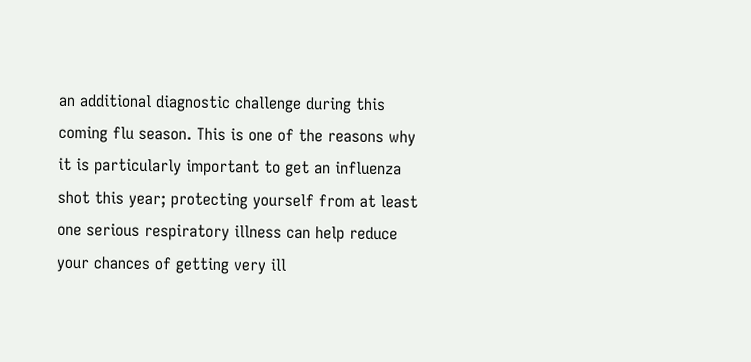an additional diagnostic challenge during this coming flu season. This is one of the reasons why it is particularly important to get an influenza shot this year; protecting yourself from at least one serious respiratory illness can help reduce your chances of getting very ill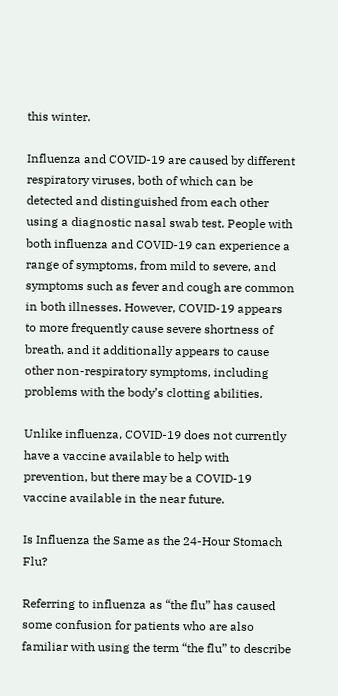this winter.

Influenza and COVID-19 are caused by different respiratory viruses, both of which can be detected and distinguished from each other using a diagnostic nasal swab test. People with both influenza and COVID-19 can experience a range of symptoms, from mild to severe, and symptoms such as fever and cough are common in both illnesses. However, COVID-19 appears to more frequently cause severe shortness of breath, and it additionally appears to cause other non-respiratory symptoms, including problems with the body’s clotting abilities.

Unlike influenza, COVID-19 does not currently have a vaccine available to help with prevention, but there may be a COVID-19 vaccine available in the near future.

Is Influenza the Same as the 24-Hour Stomach Flu?

Referring to influenza as “the flu” has caused some confusion for patients who are also familiar with using the term “the flu” to describe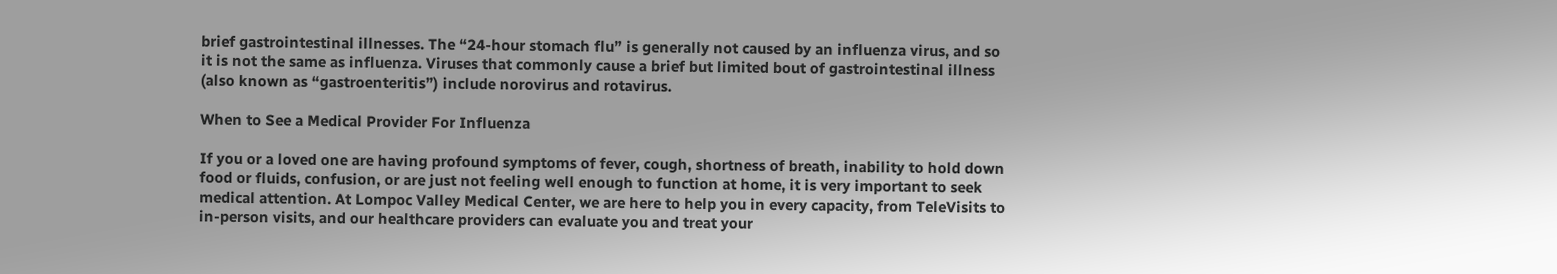brief gastrointestinal illnesses. The “24-hour stomach flu” is generally not caused by an influenza virus, and so it is not the same as influenza. Viruses that commonly cause a brief but limited bout of gastrointestinal illness (also known as “gastroenteritis”) include norovirus and rotavirus.

When to See a Medical Provider For Influenza

If you or a loved one are having profound symptoms of fever, cough, shortness of breath, inability to hold down food or fluids, confusion, or are just not feeling well enough to function at home, it is very important to seek medical attention. At Lompoc Valley Medical Center, we are here to help you in every capacity, from TeleVisits to in-person visits, and our healthcare providers can evaluate you and treat your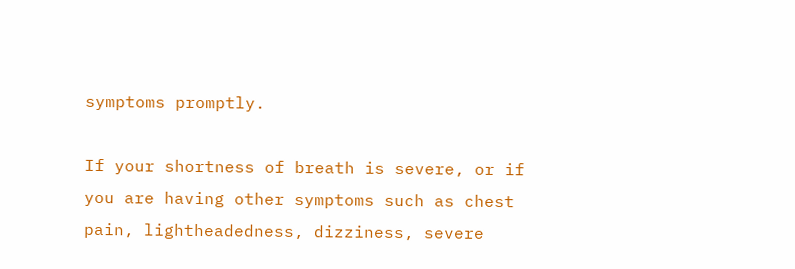symptoms promptly.

If your shortness of breath is severe, or if you are having other symptoms such as chest pain, lightheadedness, dizziness, severe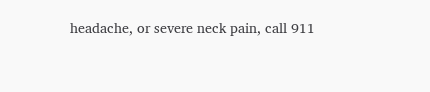headache, or severe neck pain, call 911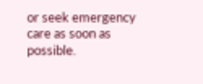or seek emergency care as soon as possible.